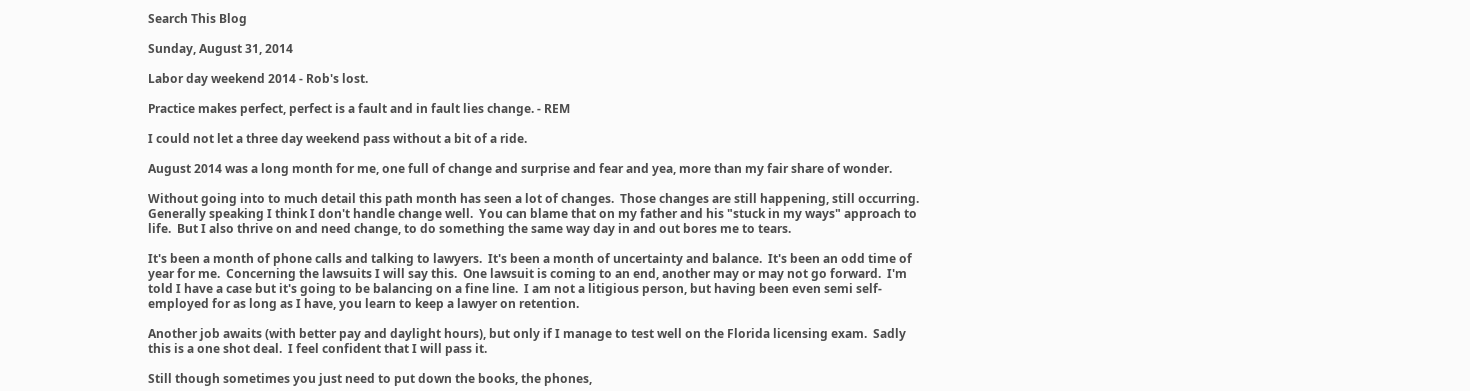Search This Blog

Sunday, August 31, 2014

Labor day weekend 2014 - Rob's lost.

Practice makes perfect, perfect is a fault and in fault lies change. - REM

I could not let a three day weekend pass without a bit of a ride.

August 2014 was a long month for me, one full of change and surprise and fear and yea, more than my fair share of wonder.

Without going into to much detail this path month has seen a lot of changes.  Those changes are still happening, still occurring.  Generally speaking I think I don't handle change well.  You can blame that on my father and his "stuck in my ways" approach to life.  But I also thrive on and need change, to do something the same way day in and out bores me to tears.

It's been a month of phone calls and talking to lawyers.  It's been a month of uncertainty and balance.  It's been an odd time of year for me.  Concerning the lawsuits I will say this.  One lawsuit is coming to an end, another may or may not go forward.  I'm told I have a case but it's going to be balancing on a fine line.  I am not a litigious person, but having been even semi self-employed for as long as I have, you learn to keep a lawyer on retention.

Another job awaits (with better pay and daylight hours), but only if I manage to test well on the Florida licensing exam.  Sadly this is a one shot deal.  I feel confident that I will pass it.

Still though sometimes you just need to put down the books, the phones,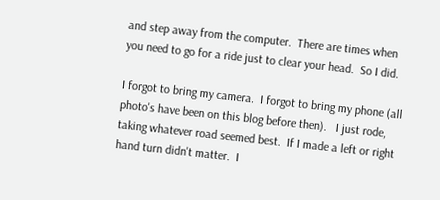and step away from the computer.  There are times when you need to go for a ride just to clear your head.  So I did.

I forgot to bring my camera.  I forgot to bring my phone (all photo's have been on this blog before then).   I just rode, taking whatever road seemed best.  If I made a left or right hand turn didn't matter.  I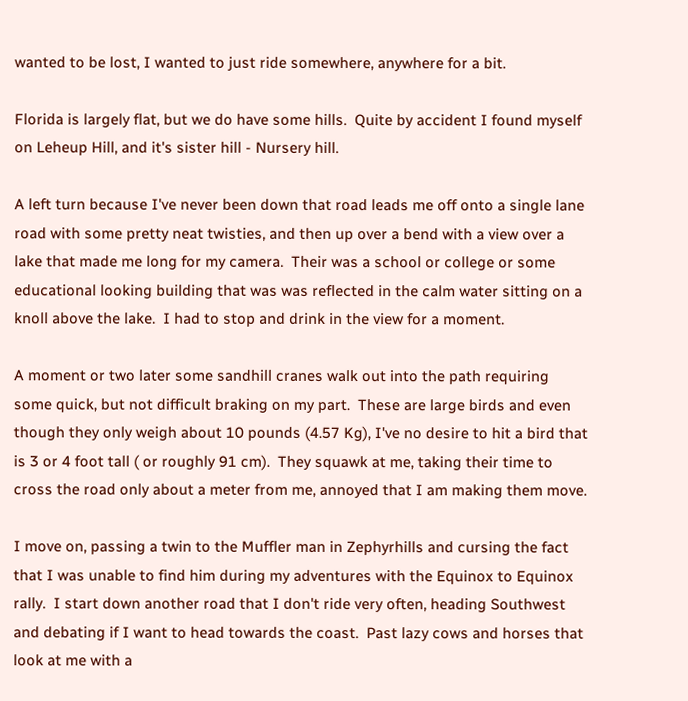wanted to be lost, I wanted to just ride somewhere, anywhere for a bit.

Florida is largely flat, but we do have some hills.  Quite by accident I found myself on Leheup Hill, and it's sister hill - Nursery hill.

A left turn because I've never been down that road leads me off onto a single lane road with some pretty neat twisties, and then up over a bend with a view over a lake that made me long for my camera.  Their was a school or college or some educational looking building that was was reflected in the calm water sitting on a knoll above the lake.  I had to stop and drink in the view for a moment.

A moment or two later some sandhill cranes walk out into the path requiring some quick, but not difficult braking on my part.  These are large birds and even though they only weigh about 10 pounds (4.57 Kg), I've no desire to hit a bird that is 3 or 4 foot tall ( or roughly 91 cm).  They squawk at me, taking their time to cross the road only about a meter from me, annoyed that I am making them move.

I move on, passing a twin to the Muffler man in Zephyrhills and cursing the fact that I was unable to find him during my adventures with the Equinox to Equinox rally.  I start down another road that I don't ride very often, heading Southwest and debating if I want to head towards the coast.  Past lazy cows and horses that look at me with a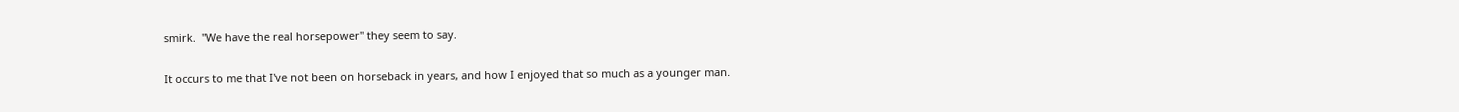smirk.  "We have the real horsepower" they seem to say.

It occurs to me that I've not been on horseback in years, and how I enjoyed that so much as a younger man.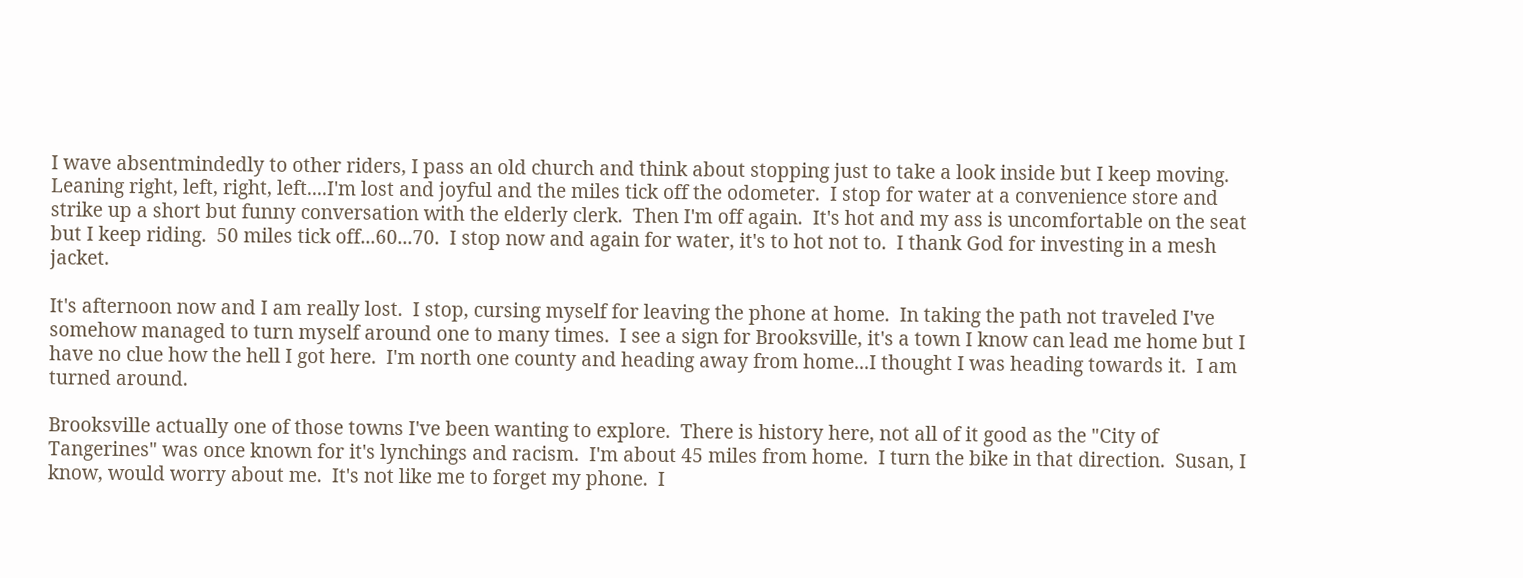I wave absentmindedly to other riders, I pass an old church and think about stopping just to take a look inside but I keep moving.  Leaning right, left, right, left....I'm lost and joyful and the miles tick off the odometer.  I stop for water at a convenience store and strike up a short but funny conversation with the elderly clerk.  Then I'm off again.  It's hot and my ass is uncomfortable on the seat but I keep riding.  50 miles tick off...60...70.  I stop now and again for water, it's to hot not to.  I thank God for investing in a mesh jacket.

It's afternoon now and I am really lost.  I stop, cursing myself for leaving the phone at home.  In taking the path not traveled I've somehow managed to turn myself around one to many times.  I see a sign for Brooksville, it's a town I know can lead me home but I have no clue how the hell I got here.  I'm north one county and heading away from home...I thought I was heading towards it.  I am turned around.

Brooksville actually one of those towns I've been wanting to explore.  There is history here, not all of it good as the "City of Tangerines" was once known for it's lynchings and racism.  I'm about 45 miles from home.  I turn the bike in that direction.  Susan, I know, would worry about me.  It's not like me to forget my phone.  I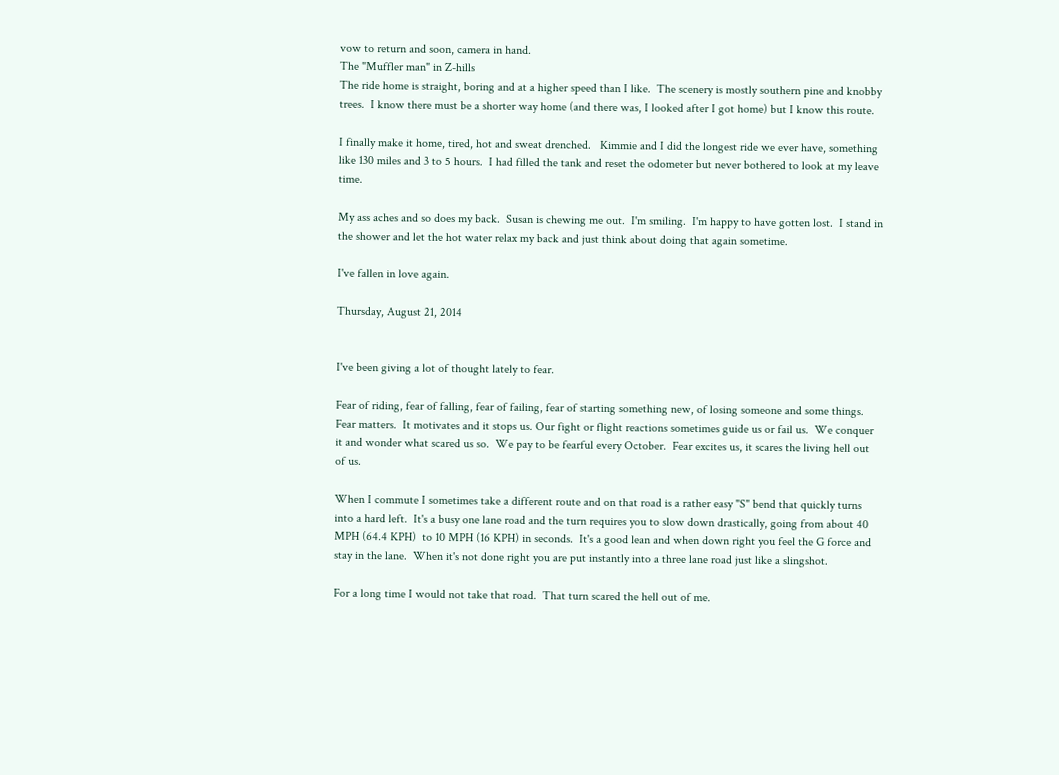vow to return and soon, camera in hand.
The "Muffler man" in Z-hills
The ride home is straight, boring and at a higher speed than I like.  The scenery is mostly southern pine and knobby trees.  I know there must be a shorter way home (and there was, I looked after I got home) but I know this route.

I finally make it home, tired, hot and sweat drenched.   Kimmie and I did the longest ride we ever have, something like 130 miles and 3 to 5 hours.  I had filled the tank and reset the odometer but never bothered to look at my leave time.

My ass aches and so does my back.  Susan is chewing me out.  I'm smiling.  I'm happy to have gotten lost.  I stand in the shower and let the hot water relax my back and just think about doing that again sometime.

I've fallen in love again.

Thursday, August 21, 2014


I've been giving a lot of thought lately to fear.

Fear of riding, fear of falling, fear of failing, fear of starting something new, of losing someone and some things.  Fear matters.  It motivates and it stops us. Our fight or flight reactions sometimes guide us or fail us.  We conquer it and wonder what scared us so.  We pay to be fearful every October.  Fear excites us, it scares the living hell out of us.

When I commute I sometimes take a different route and on that road is a rather easy "S" bend that quickly turns into a hard left.  It's a busy one lane road and the turn requires you to slow down drastically, going from about 40 MPH (64.4 KPH)  to 10 MPH (16 KPH) in seconds.  It's a good lean and when down right you feel the G force and stay in the lane.  When it's not done right you are put instantly into a three lane road just like a slingshot.

For a long time I would not take that road.  That turn scared the hell out of me.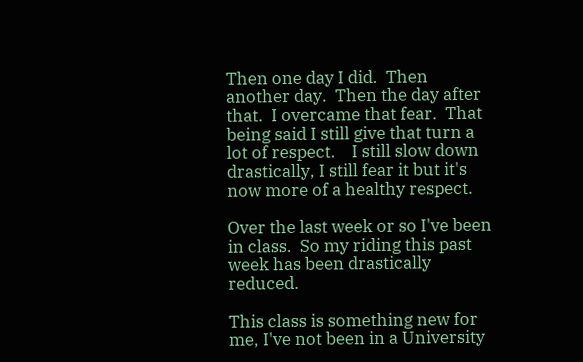Then one day I did.  Then another day.  Then the day after that.  I overcame that fear.  That being said I still give that turn a lot of respect.    I still slow down drastically, I still fear it but it's now more of a healthy respect.

Over the last week or so I've been in class.  So my riding this past week has been drastically reduced.

This class is something new for me, I've not been in a University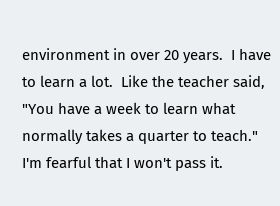environment in over 20 years.  I have to learn a lot.  Like the teacher said, "You have a week to learn what normally takes a quarter to teach."  I'm fearful that I won't pass it.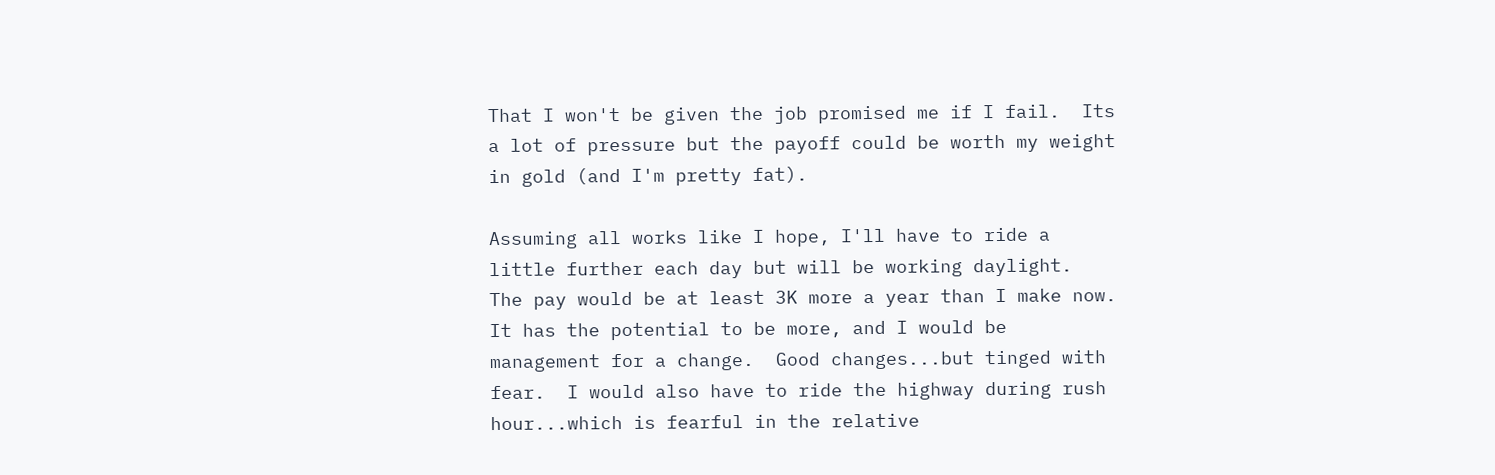That I won't be given the job promised me if I fail.  Its a lot of pressure but the payoff could be worth my weight in gold (and I'm pretty fat).

Assuming all works like I hope, I'll have to ride a little further each day but will be working daylight.  The pay would be at least 3K more a year than I make now.  It has the potential to be more, and I would be management for a change.  Good changes...but tinged with fear.  I would also have to ride the highway during rush hour...which is fearful in the relative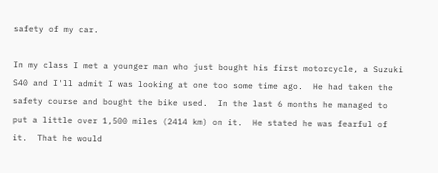safety of my car.

In my class I met a younger man who just bought his first motorcycle, a Suzuki S40 and I'll admit I was looking at one too some time ago.  He had taken the safety course and bought the bike used.  In the last 6 months he managed to put a little over 1,500 miles (2414 km) on it.  He stated he was fearful of it.  That he would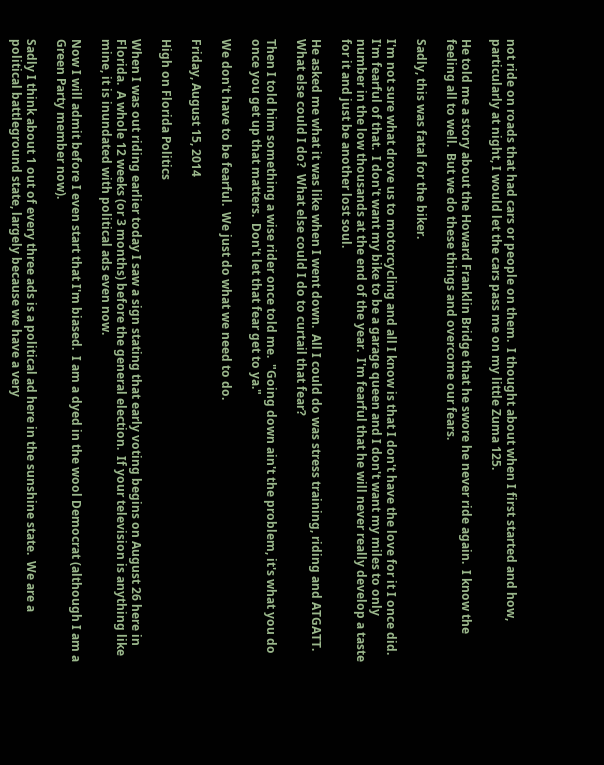not ride on roads that had cars or people on them.  I thought about when I first started and how, particularly at night, I would let the cars pass me on my little Zuma 125.

He told me a story about the Howard Franklin Bridge that he swore he never ride again.  I know the feeling all to well.  But we do these things and overcome our fears.

Sadly, this was fatal for the biker.

I'm not sure what drove us to motorcycling and all I know is that I don't have the love for it I once did.  I'm fearful of that.  I don't want my bike to be a garage queen and I don't want my miles to only number in the low thousands at the end of the year.  I'm fearful that he will never really develop a taste for it and just be another lost soul.

He asked me what it was like when I went down.  All I could do was stress training, riding and ATGATT.  What else could I do?  What else could I do to curtail that fear?

Then I told him something a wise rider once told me.  "Going down ain't the problem, it's what you do once you get up that matters.  Don't let that fear get to ya."

We don't have to be fearful.  We just do what we need to do.

Friday, August 15, 2014

High on Florida Politics

When I was out riding earlier today I saw a sign stating that early voting begins on August 26 here in Florida.  A whole 12 weeks (or 3 months) before the general election.  If your television is anything like mine, it is inundated with political ads even now.

Now I will admit before I even start that I'm biased.  I am a dyed in the wool Democrat (although I am a  Green Party member now).

Sadly I think about 1 out of every three ads is a political ad here in the sunshine state.  We are a political battleground state, largely because we have a very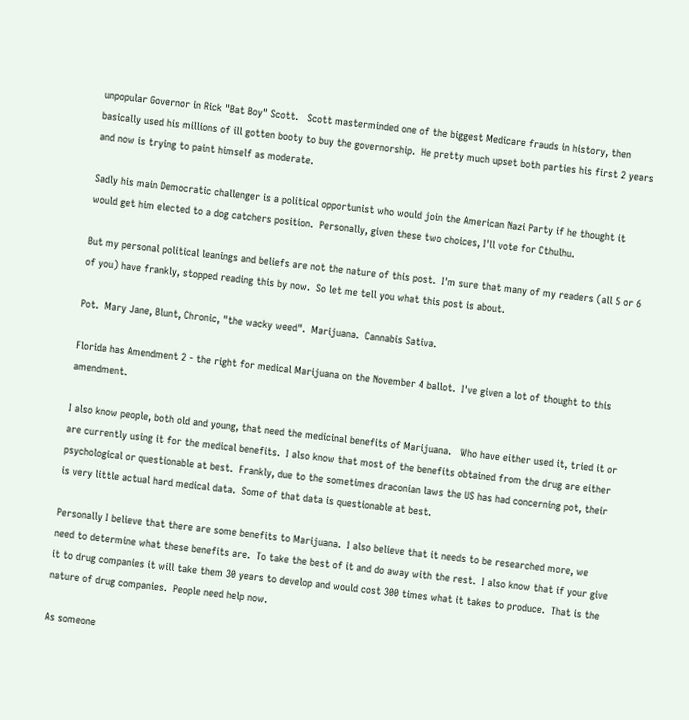unpopular Governor in Rick "Bat Boy" Scott.   Scott masterminded one of the biggest Medicare frauds in history, then basically used his millions of ill gotten booty to buy the governorship.  He pretty much upset both parties his first 2 years and now is trying to paint himself as moderate.

Sadly his main Democratic challenger is a political opportunist who would join the American Nazi Party if he thought it would get him elected to a dog catchers position.  Personally, given these two choices, I'll vote for Cthulhu.

But my personal political leanings and beliefs are not the nature of this post.  I'm sure that many of my readers (all 5 or 6 of you) have frankly, stopped reading this by now.  So let me tell you what this post is about.

Pot.  Mary Jane, Blunt, Chronic, "the wacky weed".  Marijuana.  Cannabis Sativa.

Florida has Amendment 2 - the right for medical Marijuana on the November 4 ballot.  I've given a lot of thought to this amendment.

I also know people, both old and young, that need the medicinal benefits of Marijuana.   Who have either used it, tried it or are currently using it for the medical benefits.  I also know that most of the benefits obtained from the drug are either psychological or questionable at best.  Frankly, due to the sometimes draconian laws the US has had concerning pot, their is very little actual hard medical data.  Some of that data is questionable at best.

Personally I believe that there are some benefits to Marijuana.  I also believe that it needs to be researched more, we need to determine what these benefits are.  To take the best of it and do away with the rest.  I also know that if your give it to drug companies it will take them 30 years to develop and would cost 300 times what it takes to produce.  That is the nature of drug companies.  People need help now.

As someone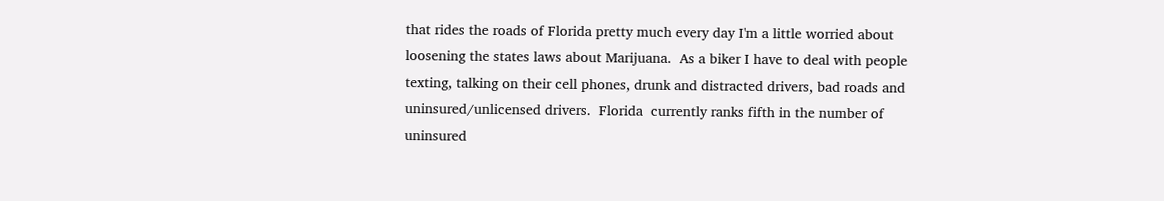that rides the roads of Florida pretty much every day I'm a little worried about loosening the states laws about Marijuana.  As a biker I have to deal with people texting, talking on their cell phones, drunk and distracted drivers, bad roads and uninsured/unlicensed drivers.  Florida  currently ranks fifth in the number of uninsured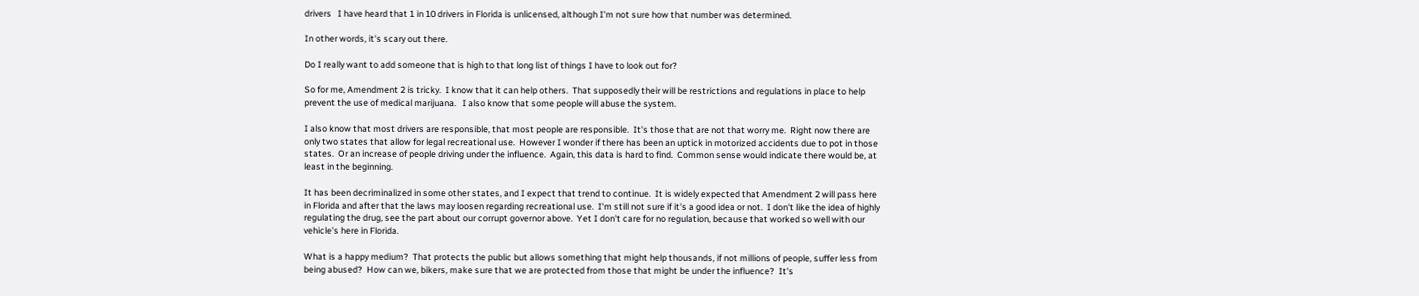drivers   I have heard that 1 in 10 drivers in Florida is unlicensed, although I'm not sure how that number was determined.

In other words, it's scary out there.

Do I really want to add someone that is high to that long list of things I have to look out for?

So for me, Amendment 2 is tricky.  I know that it can help others.  That supposedly their will be restrictions and regulations in place to help prevent the use of medical marijuana.   I also know that some people will abuse the system.

I also know that most drivers are responsible, that most people are responsible.  It's those that are not that worry me.  Right now there are only two states that allow for legal recreational use.  However I wonder if there has been an uptick in motorized accidents due to pot in those states.  Or an increase of people driving under the influence.  Again, this data is hard to find.  Common sense would indicate there would be, at least in the beginning.

It has been decriminalized in some other states, and I expect that trend to continue.  It is widely expected that Amendment 2 will pass here in Florida and after that the laws may loosen regarding recreational use.  I'm still not sure if it's a good idea or not.  I don't like the idea of highly regulating the drug, see the part about our corrupt governor above.  Yet I don't care for no regulation, because that worked so well with our vehicle's here in Florida.

What is a happy medium?  That protects the public but allows something that might help thousands, if not millions of people, suffer less from being abused?  How can we, bikers, make sure that we are protected from those that might be under the influence?  It's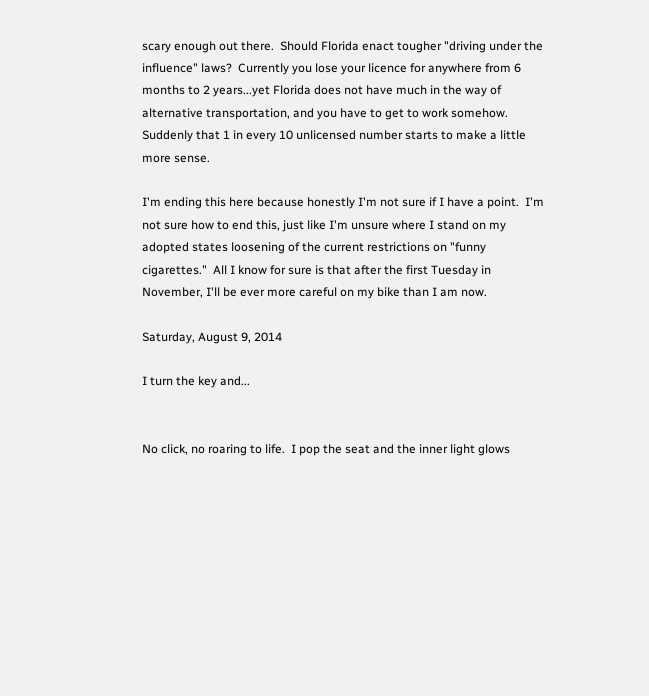scary enough out there.  Should Florida enact tougher "driving under the influence" laws?  Currently you lose your licence for anywhere from 6 months to 2 years...yet Florida does not have much in the way of alternative transportation, and you have to get to work somehow.  Suddenly that 1 in every 10 unlicensed number starts to make a little more sense.

I'm ending this here because honestly I'm not sure if I have a point.  I'm not sure how to end this, just like I'm unsure where I stand on my adopted states loosening of the current restrictions on "funny cigarettes."  All I know for sure is that after the first Tuesday in November, I'll be ever more careful on my bike than I am now.

Saturday, August 9, 2014

I turn the key and...


No click, no roaring to life.  I pop the seat and the inner light glows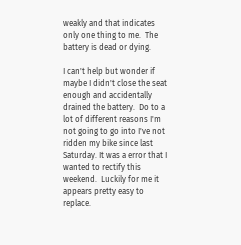weakly and that indicates only one thing to me.  The battery is dead or dying.

I can't help but wonder if maybe I didn't close the seat enough and accidentally drained the battery.  Do to a lot of different reasons I'm not going to go into I've not ridden my bike since last Saturday. It was a error that I wanted to rectify this weekend.  Luckily for me it appears pretty easy to replace.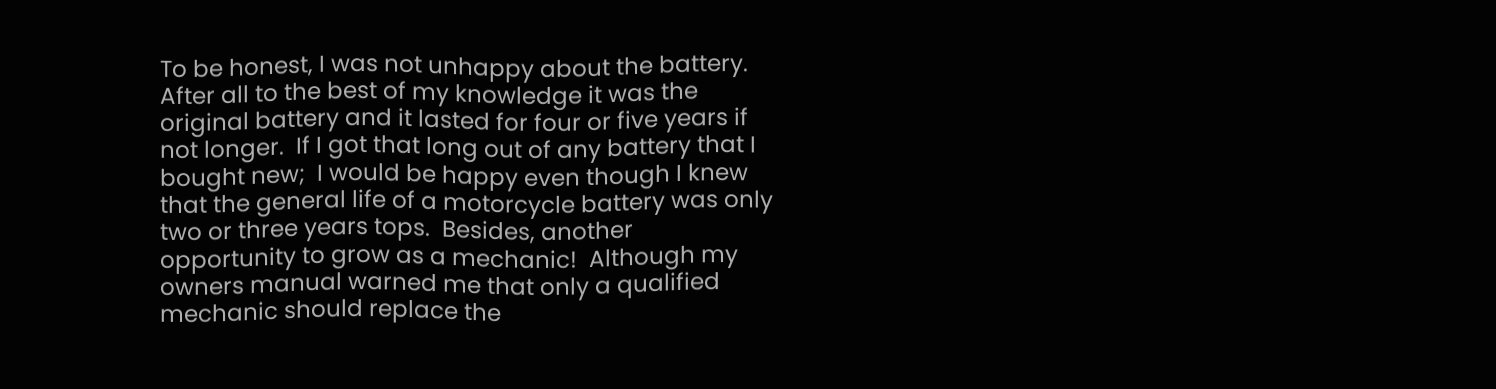To be honest, I was not unhappy about the battery.  After all to the best of my knowledge it was the original battery and it lasted for four or five years if not longer.  If I got that long out of any battery that I bought new;  I would be happy even though I knew that the general life of a motorcycle battery was only two or three years tops.  Besides, another opportunity to grow as a mechanic!  Although my owners manual warned me that only a qualified mechanic should replace the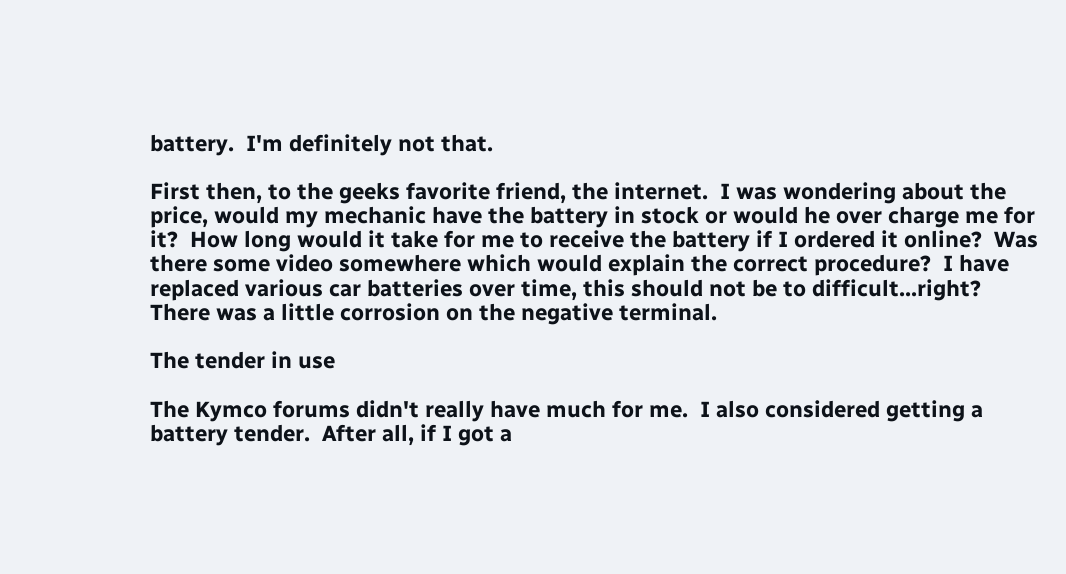battery.  I'm definitely not that.

First then, to the geeks favorite friend, the internet.  I was wondering about the price, would my mechanic have the battery in stock or would he over charge me for it?  How long would it take for me to receive the battery if I ordered it online?  Was there some video somewhere which would explain the correct procedure?  I have replaced various car batteries over time, this should not be to difficult...right?  There was a little corrosion on the negative terminal.

The tender in use

The Kymco forums didn't really have much for me.  I also considered getting a battery tender.  After all, if I got a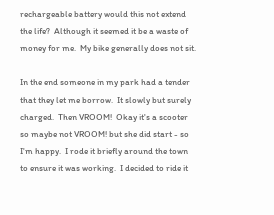rechargeable battery would this not extend the life?  Although it seemed it be a waste of money for me.  My bike generally does not sit.

In the end someone in my park had a tender that they let me borrow.  It slowly but surely charged.  Then VROOM!  Okay it's a scooter so maybe not VROOM! but she did start - so I'm happy.  I rode it briefly around the town to ensure it was working.  I decided to ride it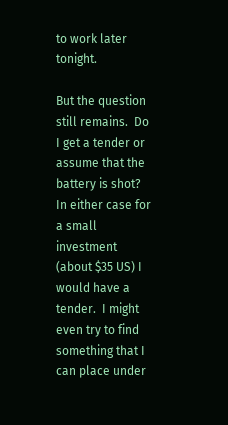to work later tonight.

But the question still remains.  Do I get a tender or assume that the battery is shot?  In either case for a small investment (about $35 US) I would have a tender.  I might even try to find something that I can place under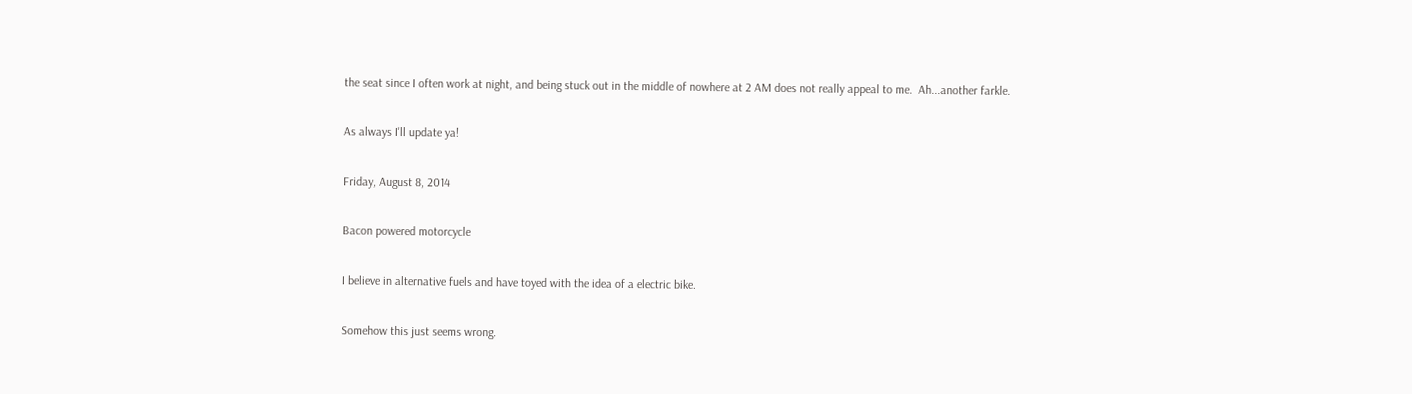the seat since I often work at night, and being stuck out in the middle of nowhere at 2 AM does not really appeal to me.  Ah...another farkle.

As always I'll update ya!

Friday, August 8, 2014

Bacon powered motorcycle

I believe in alternative fuels and have toyed with the idea of a electric bike.

Somehow this just seems wrong.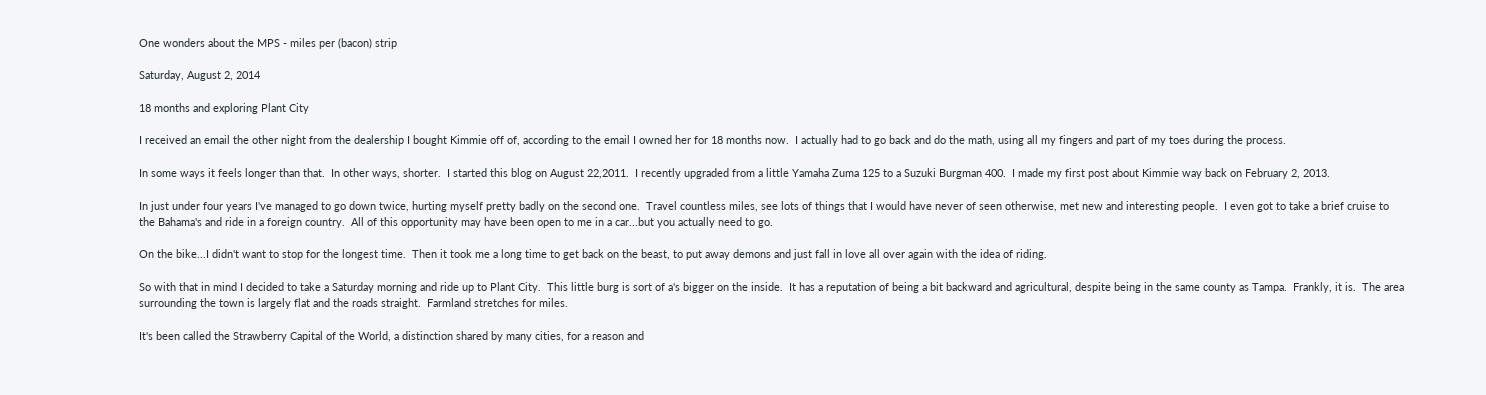One wonders about the MPS - miles per (bacon) strip

Saturday, August 2, 2014

18 months and exploring Plant City

I received an email the other night from the dealership I bought Kimmie off of, according to the email I owned her for 18 months now.  I actually had to go back and do the math, using all my fingers and part of my toes during the process.

In some ways it feels longer than that.  In other ways, shorter.  I started this blog on August 22,2011.  I recently upgraded from a little Yamaha Zuma 125 to a Suzuki Burgman 400.  I made my first post about Kimmie way back on February 2, 2013.

In just under four years I've managed to go down twice, hurting myself pretty badly on the second one.  Travel countless miles, see lots of things that I would have never of seen otherwise, met new and interesting people.  I even got to take a brief cruise to the Bahama's and ride in a foreign country.  All of this opportunity may have been open to me in a car...but you actually need to go.

On the bike...I didn't want to stop for the longest time.  Then it took me a long time to get back on the beast, to put away demons and just fall in love all over again with the idea of riding.

So with that in mind I decided to take a Saturday morning and ride up to Plant City.  This little burg is sort of a's bigger on the inside.  It has a reputation of being a bit backward and agricultural, despite being in the same county as Tampa.  Frankly, it is.  The area surrounding the town is largely flat and the roads straight.  Farmland stretches for miles.

It's been called the Strawberry Capital of the World, a distinction shared by many cities, for a reason and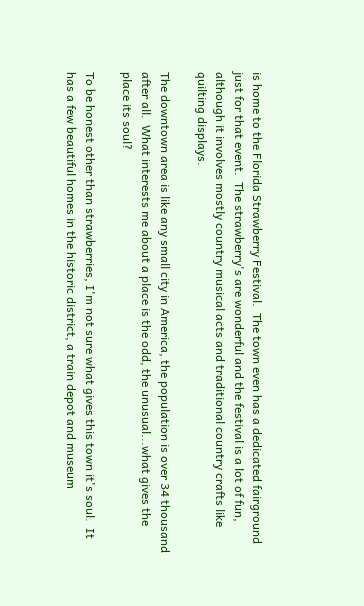is home to the Florida Strawberry Festival.  The town even has a dedicated fairground just for that event.  The strawberry's are wonderful and the festival is a lot of fun, although it involves mostly country musical acts and traditional country crafts like quilting displays.

The downtown area is like any small city in America, the population is over 34 thousand after all.  What interests me about a place is the odd, the unusual...what gives the place its soul?

To be honest other than strawberries, I'm not sure what gives this town it's soul.  It has a few beautiful homes in the historic district, a train depot and museum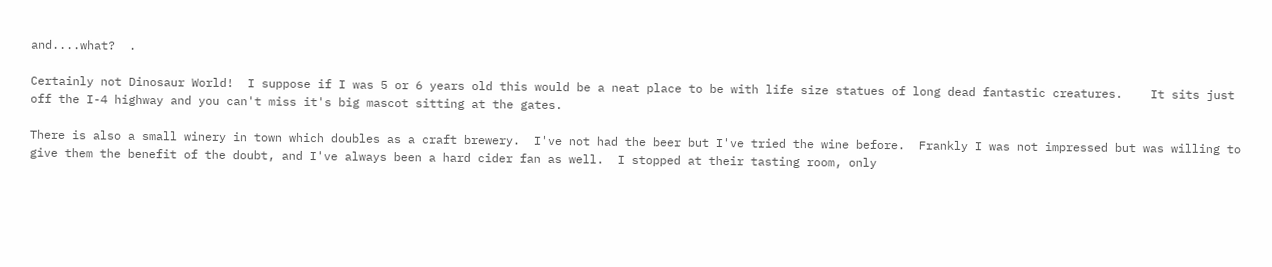and....what?  .

Certainly not Dinosaur World!  I suppose if I was 5 or 6 years old this would be a neat place to be with life size statues of long dead fantastic creatures.    It sits just off the I-4 highway and you can't miss it's big mascot sitting at the gates.

There is also a small winery in town which doubles as a craft brewery.  I've not had the beer but I've tried the wine before.  Frankly I was not impressed but was willing to give them the benefit of the doubt, and I've always been a hard cider fan as well.  I stopped at their tasting room, only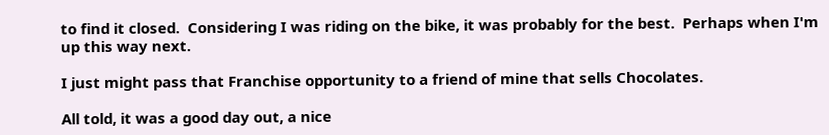to find it closed.  Considering I was riding on the bike, it was probably for the best.  Perhaps when I'm up this way next.

I just might pass that Franchise opportunity to a friend of mine that sells Chocolates.

All told, it was a good day out, a nice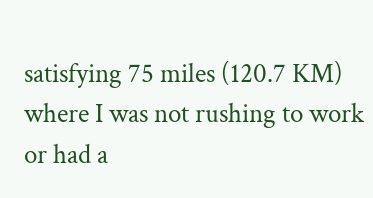satisfying 75 miles (120.7 KM) where I was not rushing to work or had a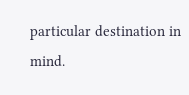particular destination in mind.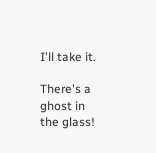I'll take it.

There's a ghost in the glass!